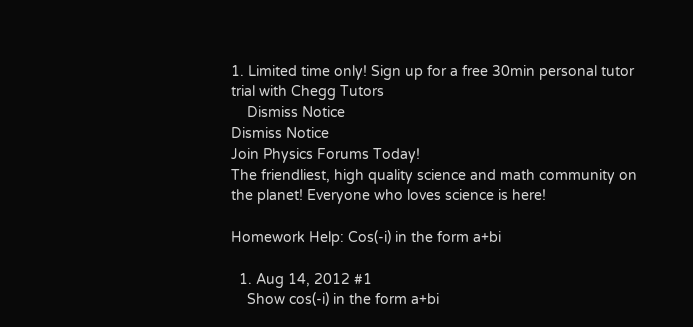1. Limited time only! Sign up for a free 30min personal tutor trial with Chegg Tutors
    Dismiss Notice
Dismiss Notice
Join Physics Forums Today!
The friendliest, high quality science and math community on the planet! Everyone who loves science is here!

Homework Help: Cos(-i) in the form a+bi

  1. Aug 14, 2012 #1
    Show cos(-i) in the form a+bi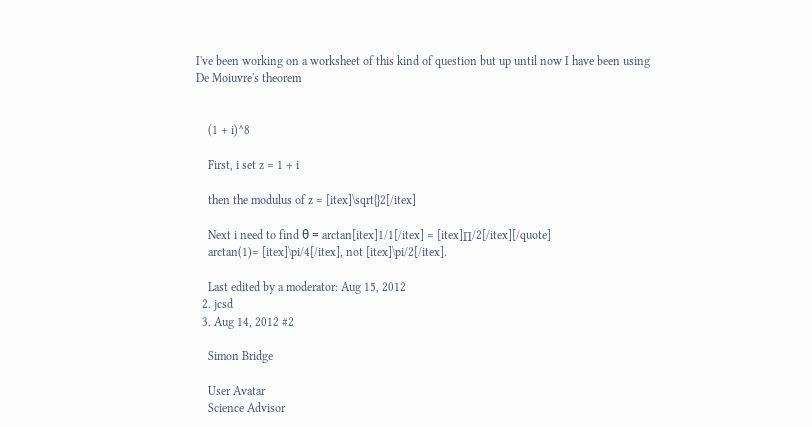I've been working on a worksheet of this kind of question but up until now I have been using De Moiuvre's theorem


    (1 + i)^8

    First, i set z = 1 + i

    then the modulus of z = [itex]\sqrt{}2[/itex]

    Next i need to find θ = arctan[itex]1/1[/itex] = [itex]∏/2[/itex][/quote]
    arctan(1)= [itex]\pi/4[/itex], not [itex]\pi/2[/itex].

    Last edited by a moderator: Aug 15, 2012
  2. jcsd
  3. Aug 14, 2012 #2

    Simon Bridge

    User Avatar
    Science Advisor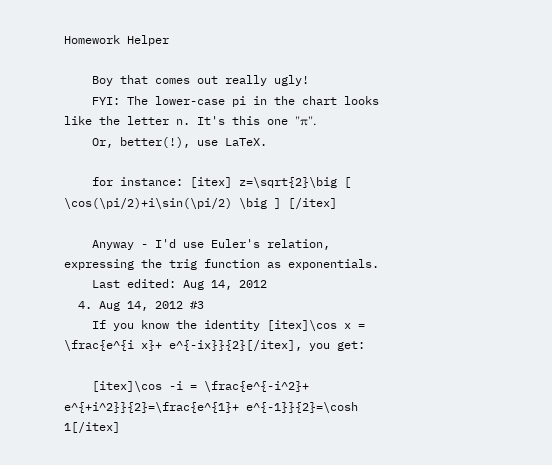Homework Helper

    Boy that comes out really ugly!
    FYI: The lower-case pi in the chart looks like the letter n. It's this one "π".
    Or, better(!), use LaTeX.

    for instance: [itex] z=\sqrt{2}\big [ \cos(\pi/2)+i\sin(\pi/2) \big ] [/itex]

    Anyway - I'd use Euler's relation, expressing the trig function as exponentials.
    Last edited: Aug 14, 2012
  4. Aug 14, 2012 #3
    If you know the identity [itex]\cos x = \frac{e^{i x}+ e^{-ix}}{2}[/itex], you get:

    [itex]\cos -i = \frac{e^{-i^2}+ e^{+i^2}}{2}=\frac{e^{1}+ e^{-1}}{2}=\cosh 1[/itex]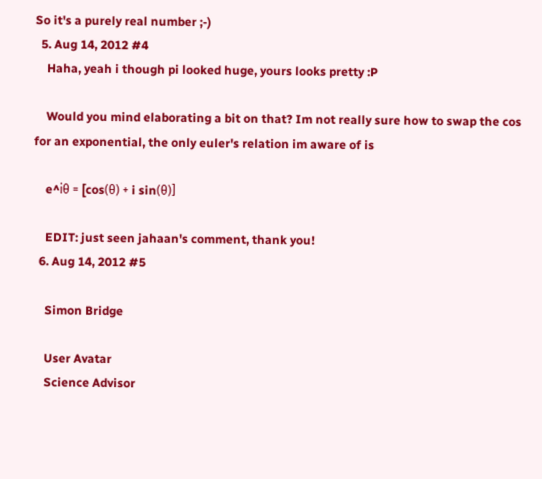So it's a purely real number ;-)
  5. Aug 14, 2012 #4
    Haha, yeah i though pi looked huge, yours looks pretty :P

    Would you mind elaborating a bit on that? Im not really sure how to swap the cos for an exponential, the only euler's relation im aware of is

    e^iθ = [cos(θ) + i sin(θ)]

    EDIT: just seen jahaan's comment, thank you!
  6. Aug 14, 2012 #5

    Simon Bridge

    User Avatar
    Science Advisor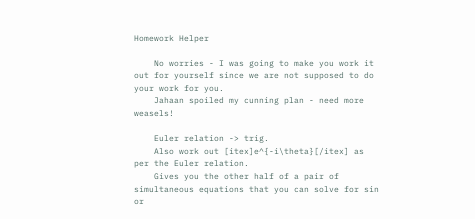Homework Helper

    No worries - I was going to make you work it out for yourself since we are not supposed to do your work for you.
    Jahaan spoiled my cunning plan - need more weasels!

    Euler relation -> trig.
    Also work out [itex]e^{-i\theta}[/itex] as per the Euler relation.
    Gives you the other half of a pair of simultaneous equations that you can solve for sin or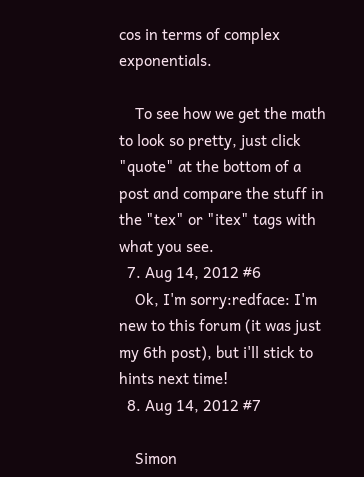cos in terms of complex exponentials.

    To see how we get the math to look so pretty, just click "quote" at the bottom of a post and compare the stuff in the "tex" or "itex" tags with what you see.
  7. Aug 14, 2012 #6
    Ok, I'm sorry:redface: I'm new to this forum (it was just my 6th post), but i'll stick to hints next time!
  8. Aug 14, 2012 #7

    Simon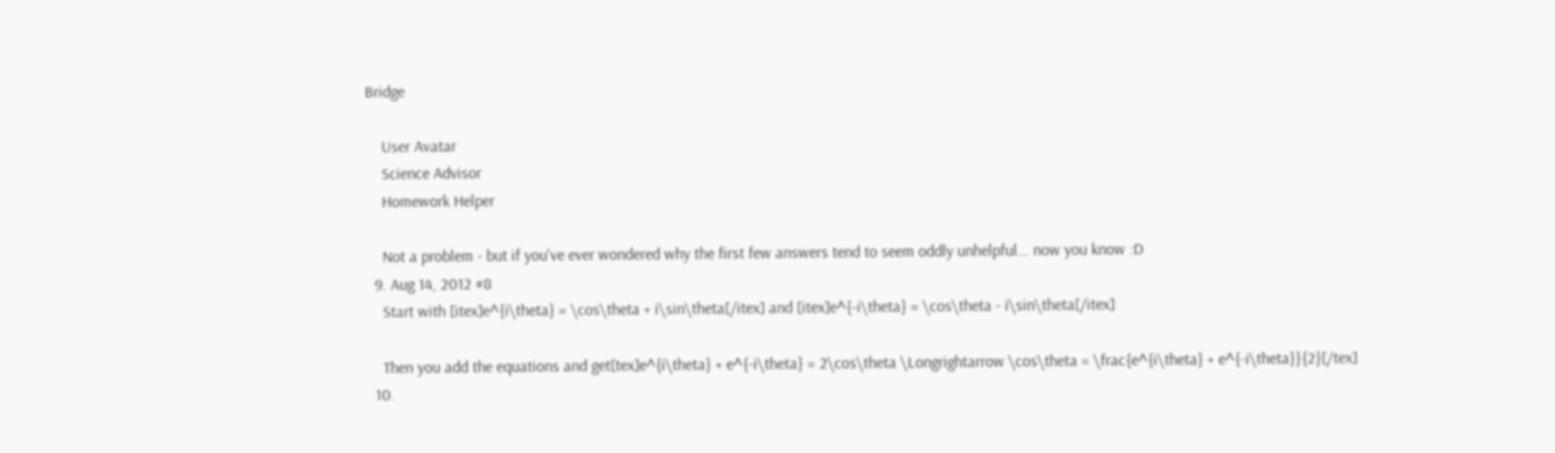Bridge

    User Avatar
    Science Advisor
    Homework Helper

    Not a problem - but if you've ever wondered why the first few answers tend to seem oddly unhelpful... now you know :D
  9. Aug 14, 2012 #8
    Start with [itex]e^{i\theta} = \cos\theta + i\sin\theta[/itex] and [itex]e^{-i\theta} = \cos\theta - i\sin\theta[/itex]

    Then you add the equations and get[tex]e^{i\theta} + e^{-i\theta} = 2\cos\theta \Longrightarrow \cos\theta = \frac{e^{i\theta} + e^{-i\theta}}{2}[/tex]
  10.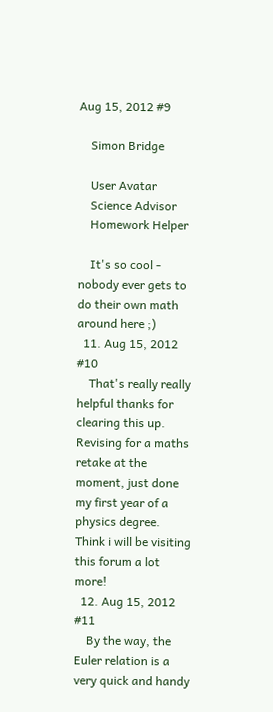Aug 15, 2012 #9

    Simon Bridge

    User Avatar
    Science Advisor
    Homework Helper

    It's so cool - nobody ever gets to do their own math around here ;)
  11. Aug 15, 2012 #10
    That's really really helpful thanks for clearing this up. Revising for a maths retake at the moment, just done my first year of a physics degree. Think i will be visiting this forum a lot more!
  12. Aug 15, 2012 #11
    By the way, the Euler relation is a very quick and handy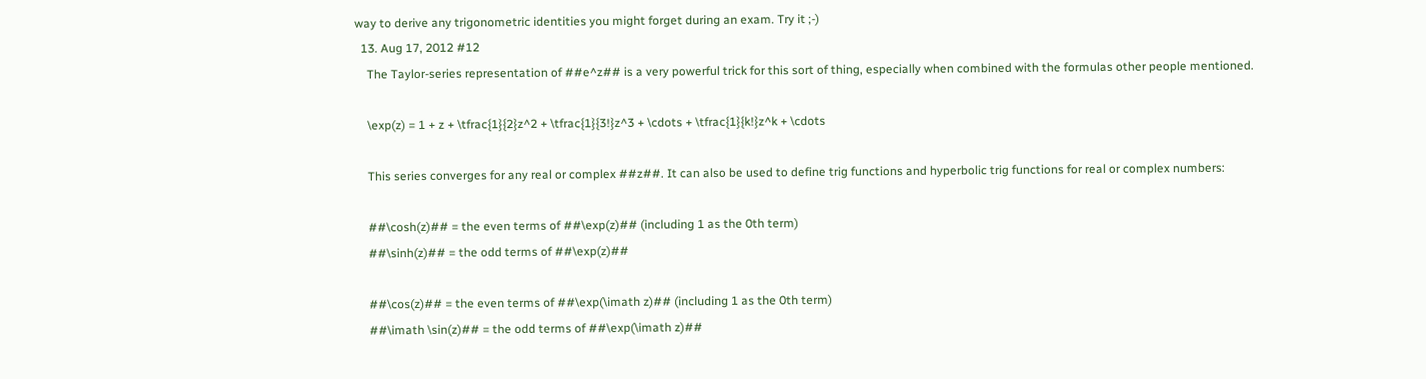way to derive any trigonometric identities you might forget during an exam. Try it ;-)
  13. Aug 17, 2012 #12
    The Taylor-series representation of ##e^z## is a very powerful trick for this sort of thing, especially when combined with the formulas other people mentioned.

    \exp(z) = 1 + z + \tfrac{1}{2}z^2 + \tfrac{1}{3!}z^3 + \cdots + \tfrac{1}{k!}z^k + \cdots

    This series converges for any real or complex ##z##. It can also be used to define trig functions and hyperbolic trig functions for real or complex numbers:

    ##\cosh(z)## = the even terms of ##\exp(z)## (including 1 as the 0th term)
    ##\sinh(z)## = the odd terms of ##\exp(z)##

    ##\cos(z)## = the even terms of ##\exp(\imath z)## (including 1 as the 0th term)
    ##\imath \sin(z)## = the odd terms of ##\exp(\imath z)##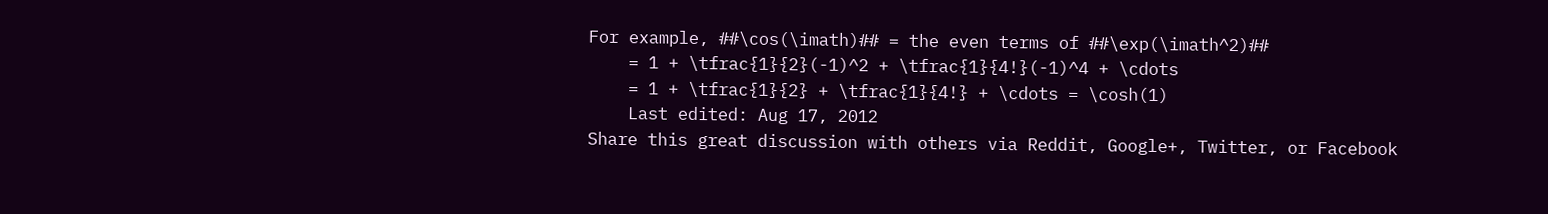For example, ##\cos(\imath)## = the even terms of ##\exp(\imath^2)##
    = 1 + \tfrac{1}{2}(-1)^2 + \tfrac{1}{4!}(-1)^4 + \cdots
    = 1 + \tfrac{1}{2} + \tfrac{1}{4!} + \cdots = \cosh(1)
    Last edited: Aug 17, 2012
Share this great discussion with others via Reddit, Google+, Twitter, or Facebook